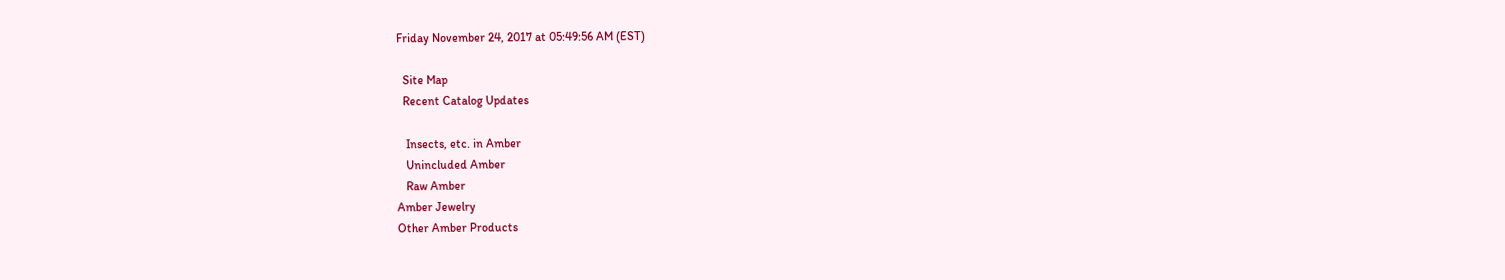Friday November 24, 2017 at 05:49:56 AM (EST)

  Site Map
  Recent Catalog Updates

   Insects, etc. in Amber
   Unincluded Amber
   Raw Amber
Amber Jewelry
Other Amber Products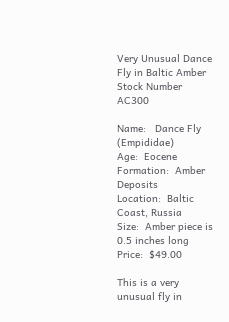Very Unusual Dance Fly in Baltic Amber
Stock Number  AC300

Name:   Dance Fly (Empididae)
Age:  Eocene
Formation:  Amber Deposits
Location:  Baltic Coast, Russia
Size:  Amber piece is 0.5 inches long
Price:  $49.00

This is a very unusual fly in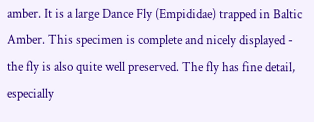amber. It is a large Dance Fly (Empididae) trapped in Baltic Amber. This specimen is complete and nicely displayed - the fly is also quite well preserved. The fly has fine detail, especially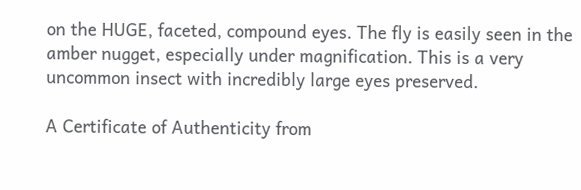on the HUGE, faceted, compound eyes. The fly is easily seen in the amber nugget, especially under magnification. This is a very uncommon insect with incredibly large eyes preserved.

A Certificate of Authenticity from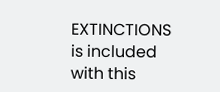EXTINCTIONS is included with this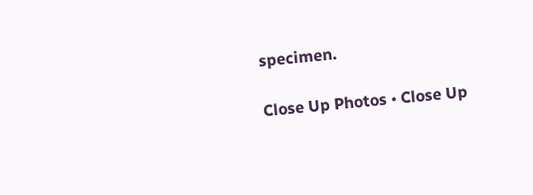specimen.

Close Up Photos • Close Up